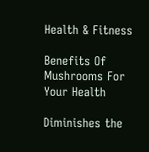Health & Fitness

Benefits Of Mushrooms For Your Health

Diminishes the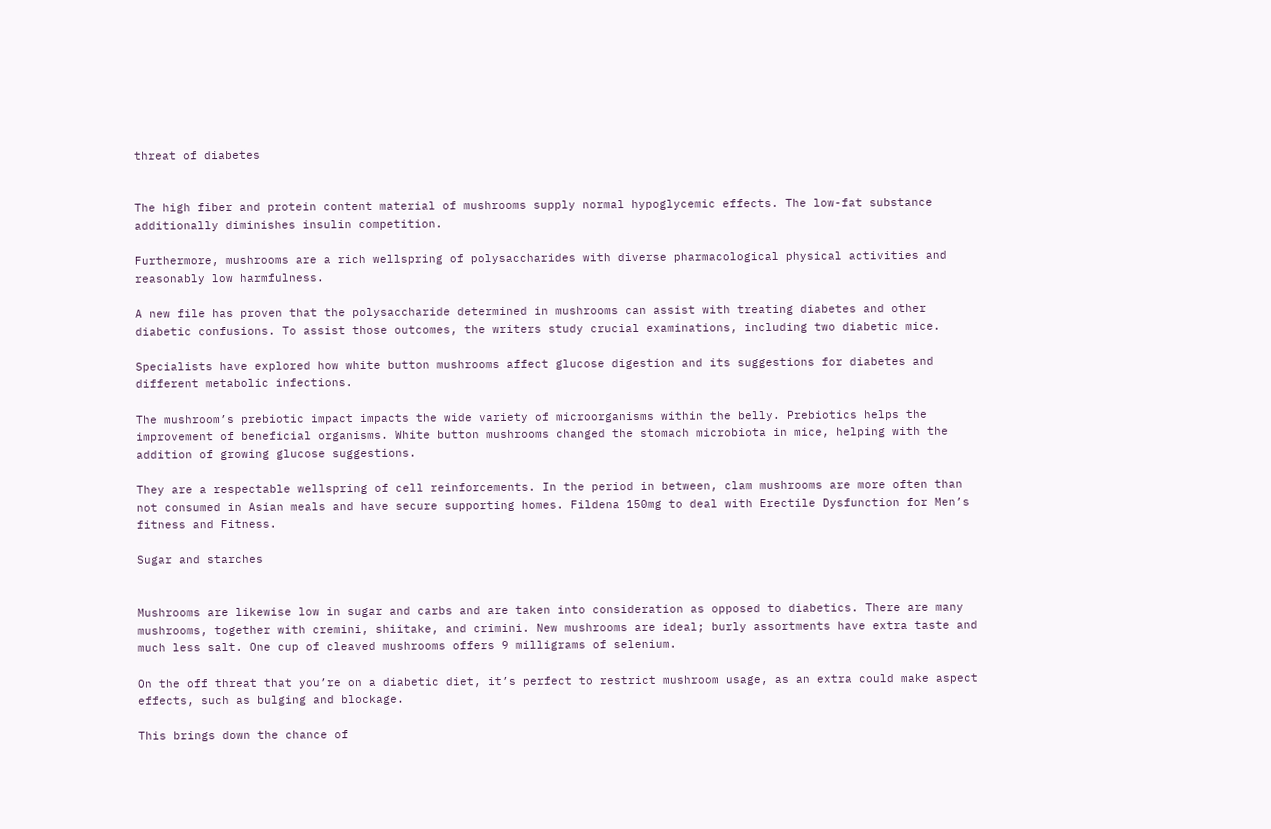threat of diabetes


The high fiber and protein content material of mushrooms supply normal hypoglycemic effects. The low-fat substance additionally diminishes insulin competition.

Furthermore, mushrooms are a rich wellspring of polysaccharides with diverse pharmacological physical activities and reasonably low harmfulness.

A new file has proven that the polysaccharide determined in mushrooms can assist with treating diabetes and other diabetic confusions. To assist those outcomes, the writers study crucial examinations, including two diabetic mice.

Specialists have explored how white button mushrooms affect glucose digestion and its suggestions for diabetes and different metabolic infections.

The mushroom’s prebiotic impact impacts the wide variety of microorganisms within the belly. Prebiotics helps the improvement of beneficial organisms. White button mushrooms changed the stomach microbiota in mice, helping with the addition of growing glucose suggestions.

They are a respectable wellspring of cell reinforcements. In the period in between, clam mushrooms are more often than not consumed in Asian meals and have secure supporting homes. Fildena 150mg to deal with Erectile Dysfunction for Men’s fitness and Fitness.

Sugar and starches


Mushrooms are likewise low in sugar and carbs and are taken into consideration as opposed to diabetics. There are many mushrooms, together with cremini, shiitake, and crimini. New mushrooms are ideal; burly assortments have extra taste and much less salt. One cup of cleaved mushrooms offers 9 milligrams of selenium.

On the off threat that you’re on a diabetic diet, it’s perfect to restrict mushroom usage, as an extra could make aspect effects, such as bulging and blockage.

This brings down the chance of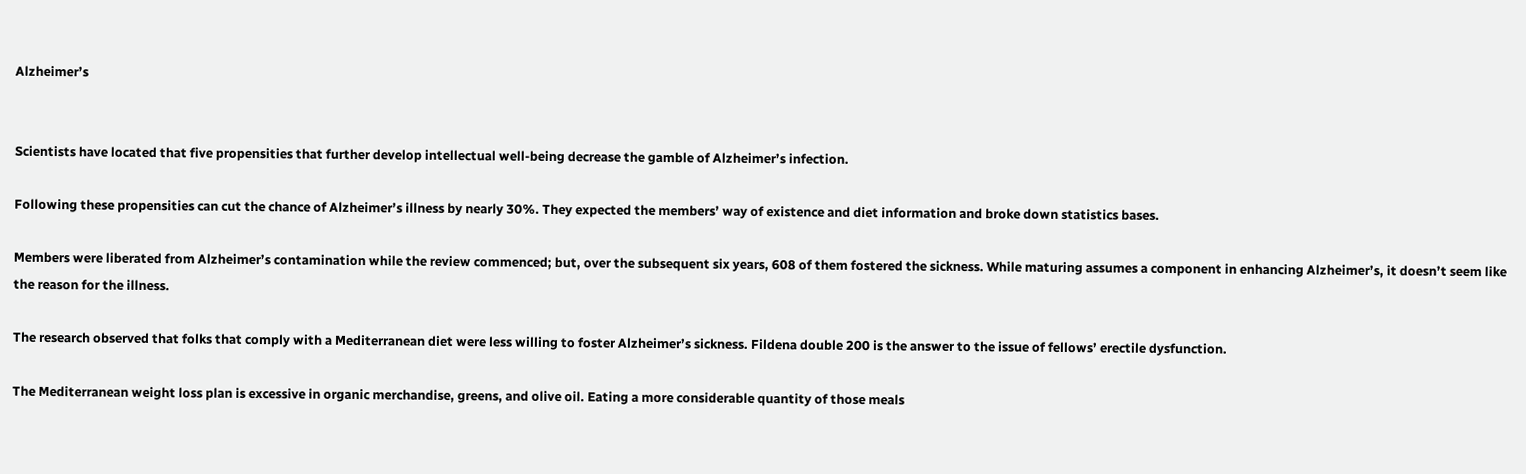Alzheimer’s


Scientists have located that five propensities that further develop intellectual well-being decrease the gamble of Alzheimer’s infection.

Following these propensities can cut the chance of Alzheimer’s illness by nearly 30%. They expected the members’ way of existence and diet information and broke down statistics bases.

Members were liberated from Alzheimer’s contamination while the review commenced; but, over the subsequent six years, 608 of them fostered the sickness. While maturing assumes a component in enhancing Alzheimer’s, it doesn’t seem like the reason for the illness.

The research observed that folks that comply with a Mediterranean diet were less willing to foster Alzheimer’s sickness. Fildena double 200 is the answer to the issue of fellows’ erectile dysfunction.

The Mediterranean weight loss plan is excessive in organic merchandise, greens, and olive oil. Eating a more considerable quantity of those meals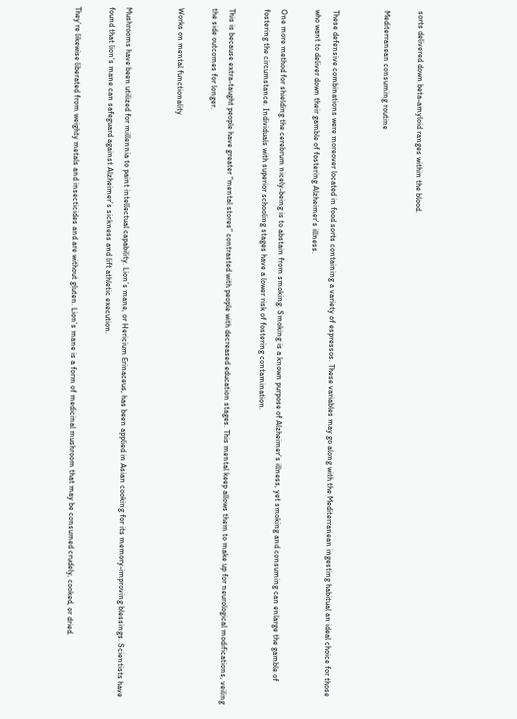sorts delivered down beta-amyloid ranges within the blood.

Mediterranean consuming routine


These defensive combinations were moreover located in food sorts containing a variety of espressos. These variables may go along with the Mediterranean ingesting habitual an ideal choice for those who want to deliver down their gamble of fostering Alzheimer’s illness.

One more method for shielding the cerebrum nicely-being is to abstain from smoking. Smoking is a known purpose of Alzheimer’s illness, yet smoking and consuming can enlarge the gamble of fostering the circumstance. Individuals with superior schooling stages have a lower risk of fostering contamination.

This is because extra-taught people have greater “mental stores” contrasted with people with decreased education stages. This mental keep allows them to make up for neurological modifications, veiling the side outcomes for longer.

Works on mental functionality


Mushrooms have been utilized for millennia to paint intellectual capability. Lion’s mane, or Hericium Erinaceus, has been applied in Asian cooking for its memory-improving blessings. Scientists have found that lion’s mane can safeguard against Alzheimer’s sickness and lift athletic execution.

They’re likewise liberated from weighty metals and insecticides and are without gluten. Lion’s mane is a form of medicinal mushroom that may be consumed crudely, cooked, or dried.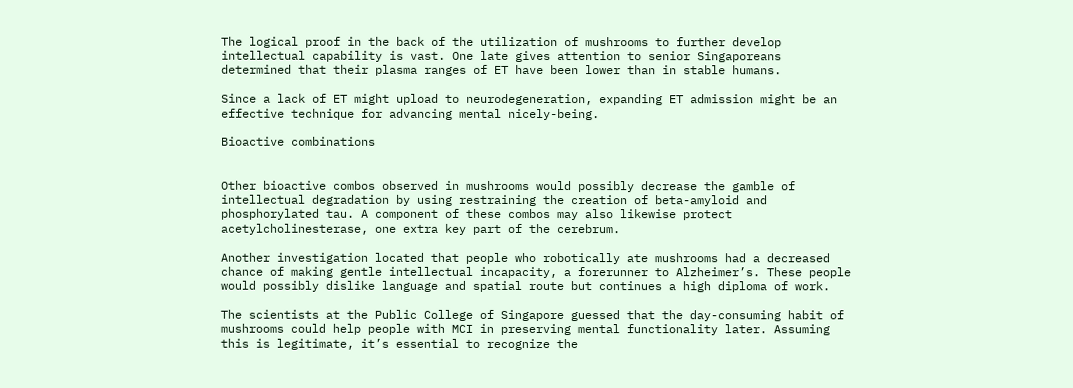The logical proof in the back of the utilization of mushrooms to further develop intellectual capability is vast. One late gives attention to senior Singaporeans determined that their plasma ranges of ET have been lower than in stable humans.

Since a lack of ET might upload to neurodegeneration, expanding ET admission might be an effective technique for advancing mental nicely-being.

Bioactive combinations


Other bioactive combos observed in mushrooms would possibly decrease the gamble of intellectual degradation by using restraining the creation of beta-amyloid and phosphorylated tau. A component of these combos may also likewise protect acetylcholinesterase, one extra key part of the cerebrum.

Another investigation located that people who robotically ate mushrooms had a decreased chance of making gentle intellectual incapacity, a forerunner to Alzheimer’s. These people would possibly dislike language and spatial route but continues a high diploma of work.

The scientists at the Public College of Singapore guessed that the day-consuming habit of mushrooms could help people with MCI in preserving mental functionality later. Assuming this is legitimate, it’s essential to recognize the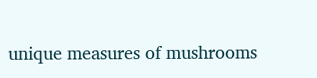unique measures of mushrooms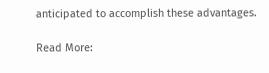anticipated to accomplish these advantages.

Read More: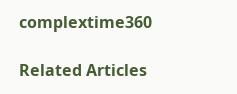complextime360

Related Articles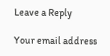Leave a Reply

Your email address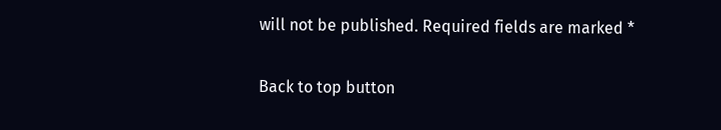will not be published. Required fields are marked *

Back to top button